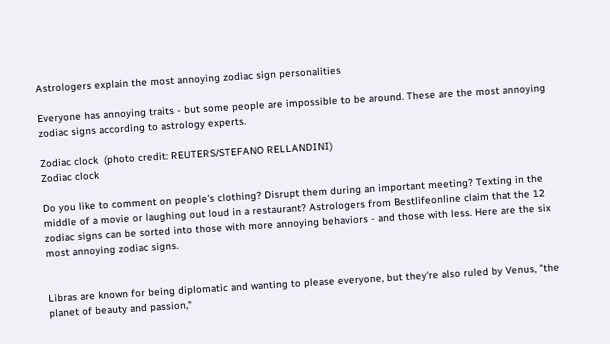Astrologers explain the most annoying zodiac sign personalities

Everyone has annoying traits - but some people are impossible to be around. These are the most annoying zodiac signs according to astrology experts.

Zodiac clock  (photo credit: REUTERS/STEFANO RELLANDINI)
Zodiac clock

Do you like to comment on people's clothing? Disrupt them during an important meeting? Texting in the middle of a movie or laughing out loud in a restaurant? Astrologers from Bestlifeonline claim that the 12 zodiac signs can be sorted into those with more annoying behaviors - and those with less. Here are the six most annoying zodiac signs.


Libras are known for being diplomatic and wanting to please everyone, but they're also ruled by Venus, "the planet of beauty and passion,"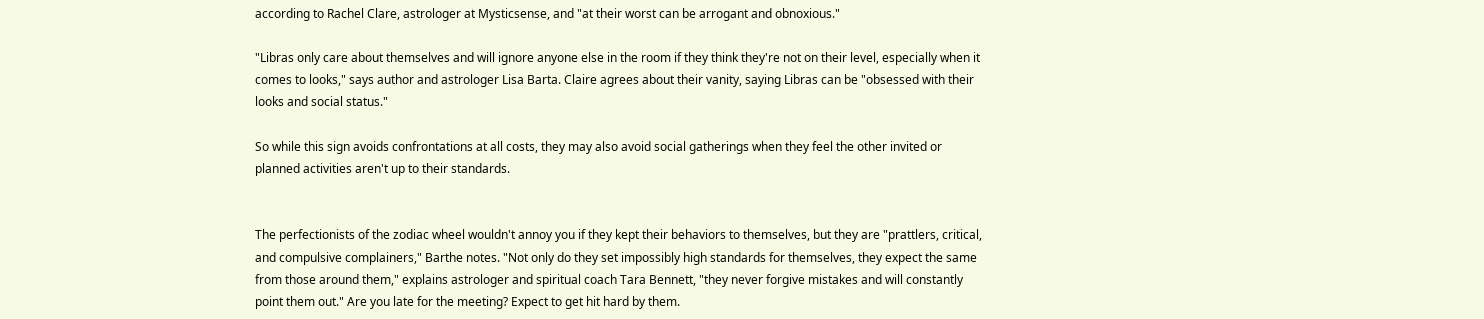according to Rachel Clare, astrologer at Mysticsense, and "at their worst can be arrogant and obnoxious."

"Libras only care about themselves and will ignore anyone else in the room if they think they're not on their level, especially when it comes to looks," says author and astrologer Lisa Barta. Claire agrees about their vanity, saying Libras can be "obsessed with their looks and social status."

So while this sign avoids confrontations at all costs, they may also avoid social gatherings when they feel the other invited or planned activities aren't up to their standards.


The perfectionists of the zodiac wheel wouldn't annoy you if they kept their behaviors to themselves, but they are "prattlers, critical, and compulsive complainers," Barthe notes. "Not only do they set impossibly high standards for themselves, they expect the same from those around them," explains astrologer and spiritual coach Tara Bennett, "they never forgive mistakes and will constantly point them out." Are you late for the meeting? Expect to get hit hard by them.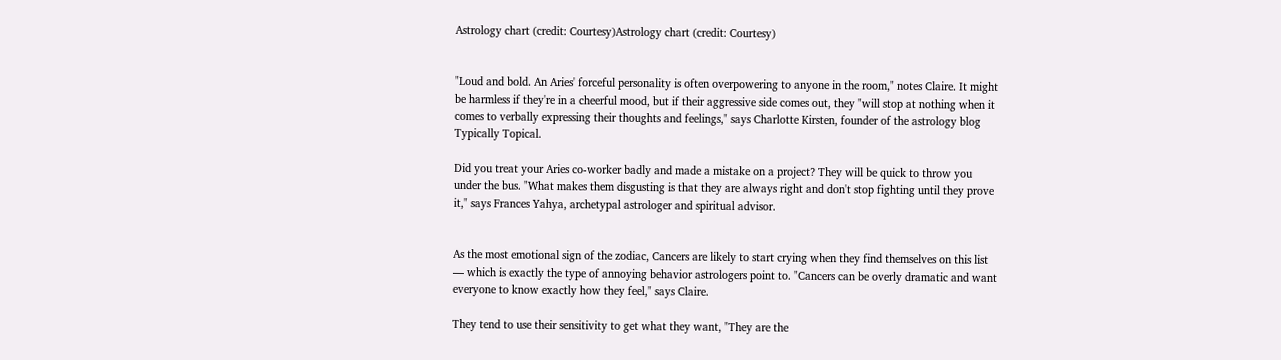Astrology chart (credit: Courtesy)Astrology chart (credit: Courtesy)


"Loud and bold. An Aries' forceful personality is often overpowering to anyone in the room," notes Claire. It might be harmless if they're in a cheerful mood, but if their aggressive side comes out, they "will stop at nothing when it comes to verbally expressing their thoughts and feelings," says Charlotte Kirsten, founder of the astrology blog Typically Topical.

Did you treat your Aries co-worker badly and made a mistake on a project? They will be quick to throw you under the bus. "What makes them disgusting is that they are always right and don't stop fighting until they prove it," says Frances Yahya, archetypal astrologer and spiritual advisor.


As the most emotional sign of the zodiac, Cancers are likely to start crying when they find themselves on this list — which is exactly the type of annoying behavior astrologers point to. "Cancers can be overly dramatic and want everyone to know exactly how they feel," says Claire.

They tend to use their sensitivity to get what they want, "They are the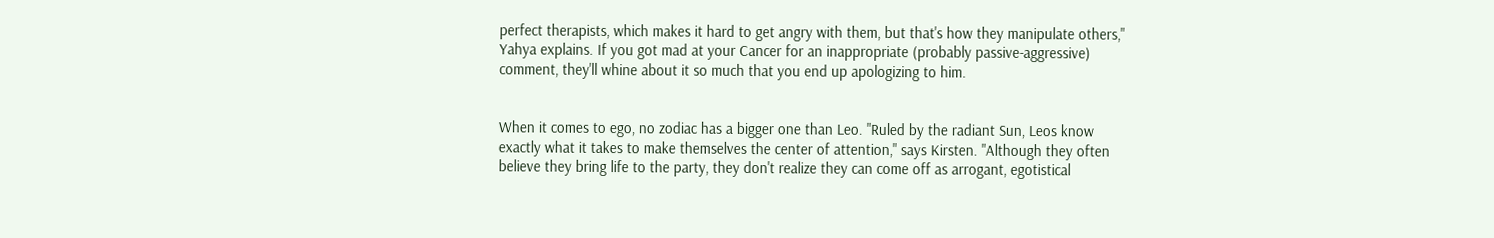perfect therapists, which makes it hard to get angry with them, but that's how they manipulate others," Yahya explains. If you got mad at your Cancer for an inappropriate (probably passive-aggressive) comment, they'll whine about it so much that you end up apologizing to him.


When it comes to ego, no zodiac has a bigger one than Leo. "Ruled by the radiant Sun, Leos know exactly what it takes to make themselves the center of attention," says Kirsten. "Although they often believe they bring life to the party, they don't realize they can come off as arrogant, egotistical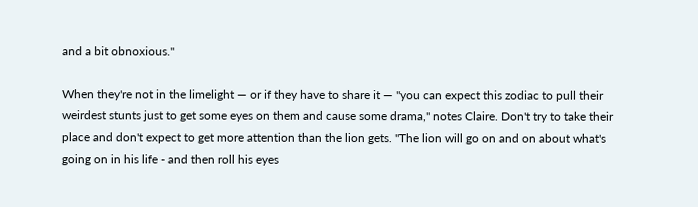and a bit obnoxious."

When they're not in the limelight — or if they have to share it — "you can expect this zodiac to pull their weirdest stunts just to get some eyes on them and cause some drama," notes Claire. Don't try to take their place and don't expect to get more attention than the lion gets. "The lion will go on and on about what's going on in his life - and then roll his eyes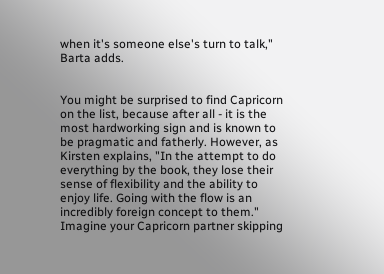when it's someone else's turn to talk," Barta adds.


You might be surprised to find Capricorn on the list, because after all - it is the most hardworking sign and is known to be pragmatic and fatherly. However, as Kirsten explains, "In the attempt to do everything by the book, they lose their sense of flexibility and the ability to enjoy life. Going with the flow is an incredibly foreign concept to them." Imagine your Capricorn partner skipping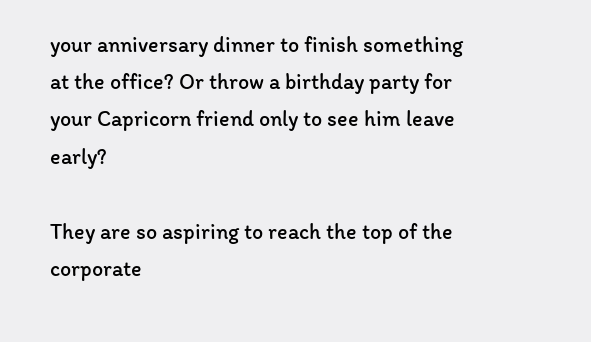your anniversary dinner to finish something at the office? Or throw a birthday party for your Capricorn friend only to see him leave early?

They are so aspiring to reach the top of the corporate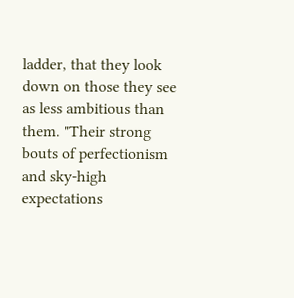ladder, that they look down on those they see as less ambitious than them. "Their strong bouts of perfectionism and sky-high expectations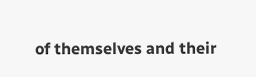of themselves and their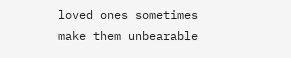loved ones sometimes make them unbearable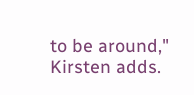to be around," Kirsten adds.